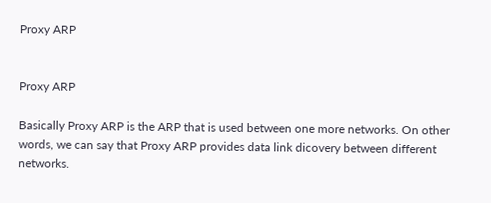Proxy ARP


Proxy ARP

Basically Proxy ARP is the ARP that is used between one more networks. On other words, we can say that Proxy ARP provides data link dicovery between different networks.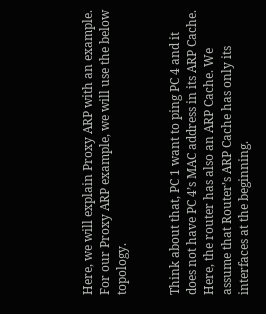Here, we will explain Proxy ARP with an example. For our Proxy ARP example, we will use the below topology.


Think about that, PC 1 want to ping PC 4 and it does not have PC 4’s MAC address in its ARP Cache. Here, the router has also an ARP Cache. We assume that Router’s ARP Cache has only its interfaces at the beginning.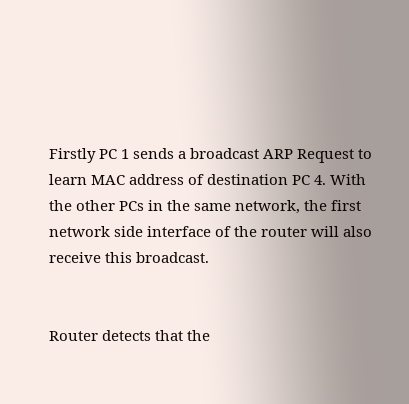Firstly PC 1 sends a broadcast ARP Request to learn MAC address of destination PC 4. With the other PCs in the same network, the first network side interface of the router will also receive this broadcast.


Router detects that the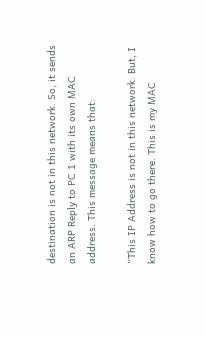destination is not in this network. So, it sends an ARP Reply to PC 1 with its own MAC address. This message means that:

“This IP Address is not in this network. But, I know how to go there. This is my MAC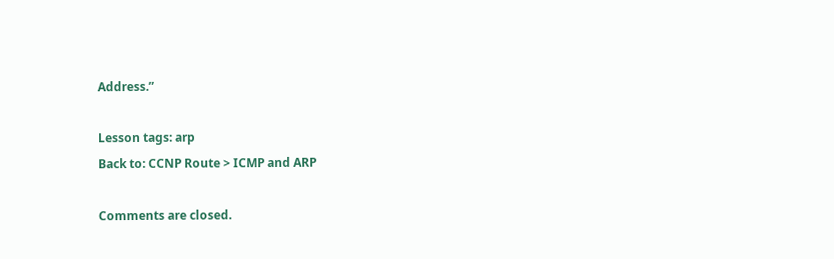Address.”

Lesson tags: arp
Back to: CCNP Route > ICMP and ARP

Comments are closed.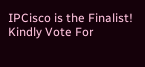IPCisco is the Finalist! Kindly Vote For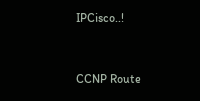IPCisco..!


CCNP Route